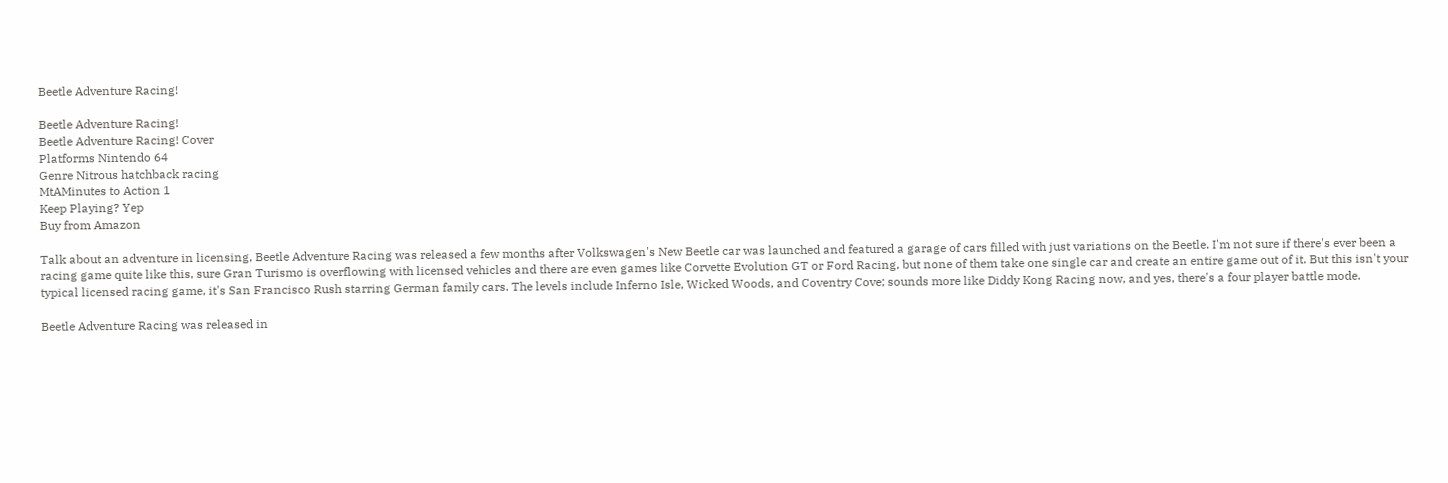Beetle Adventure Racing!

Beetle Adventure Racing!
Beetle Adventure Racing! Cover
Platforms Nintendo 64
Genre Nitrous hatchback racing
MtAMinutes to Action 1
Keep Playing? Yep
Buy from Amazon

Talk about an adventure in licensing, Beetle Adventure Racing was released a few months after Volkswagen's New Beetle car was launched and featured a garage of cars filled with just variations on the Beetle. I'm not sure if there's ever been a racing game quite like this, sure Gran Turismo is overflowing with licensed vehicles and there are even games like Corvette Evolution GT or Ford Racing, but none of them take one single car and create an entire game out of it. But this isn't your typical licensed racing game, it's San Francisco Rush starring German family cars. The levels include Inferno Isle, Wicked Woods, and Coventry Cove; sounds more like Diddy Kong Racing now, and yes, there's a four player battle mode.

Beetle Adventure Racing was released in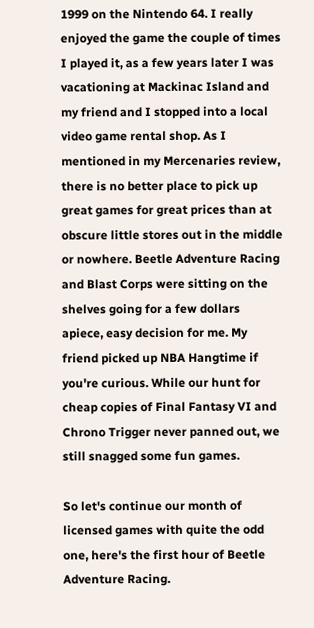1999 on the Nintendo 64. I really enjoyed the game the couple of times I played it, as a few years later I was vacationing at Mackinac Island and my friend and I stopped into a local video game rental shop. As I mentioned in my Mercenaries review, there is no better place to pick up great games for great prices than at obscure little stores out in the middle or nowhere. Beetle Adventure Racing and Blast Corps were sitting on the shelves going for a few dollars apiece, easy decision for me. My friend picked up NBA Hangtime if you're curious. While our hunt for cheap copies of Final Fantasy VI and Chrono Trigger never panned out, we still snagged some fun games.

So let's continue our month of licensed games with quite the odd one, here's the first hour of Beetle Adventure Racing.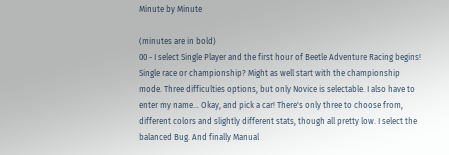Minute by Minute

(minutes are in bold)
00 - I select Single Player and the first hour of Beetle Adventure Racing begins! Single race or championship? Might as well start with the championship mode. Three difficulties options, but only Novice is selectable. I also have to enter my name... Okay, and pick a car! There's only three to choose from, different colors and slightly different stats, though all pretty low. I select the balanced Bug. And finally Manual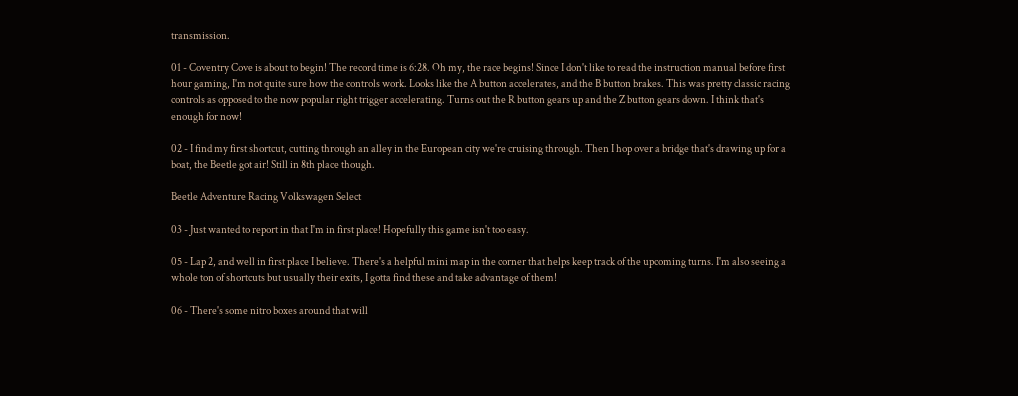transmission.

01 - Coventry Cove is about to begin! The record time is 6:28. Oh my, the race begins! Since I don't like to read the instruction manual before first hour gaming, I'm not quite sure how the controls work. Looks like the A button accelerates, and the B button brakes. This was pretty classic racing controls as opposed to the now popular right trigger accelerating. Turns out the R button gears up and the Z button gears down. I think that's enough for now!

02 - I find my first shortcut, cutting through an alley in the European city we're cruising through. Then I hop over a bridge that's drawing up for a boat, the Beetle got air! Still in 8th place though.

Beetle Adventure Racing Volkswagen Select

03 - Just wanted to report in that I'm in first place! Hopefully this game isn't too easy.

05 - Lap 2, and well in first place I believe. There's a helpful mini map in the corner that helps keep track of the upcoming turns. I'm also seeing a whole ton of shortcuts but usually their exits, I gotta find these and take advantage of them!

06 - There's some nitro boxes around that will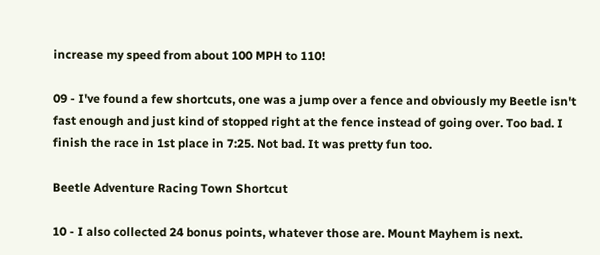increase my speed from about 100 MPH to 110!

09 - I've found a few shortcuts, one was a jump over a fence and obviously my Beetle isn't fast enough and just kind of stopped right at the fence instead of going over. Too bad. I finish the race in 1st place in 7:25. Not bad. It was pretty fun too.

Beetle Adventure Racing Town Shortcut

10 - I also collected 24 bonus points, whatever those are. Mount Mayhem is next.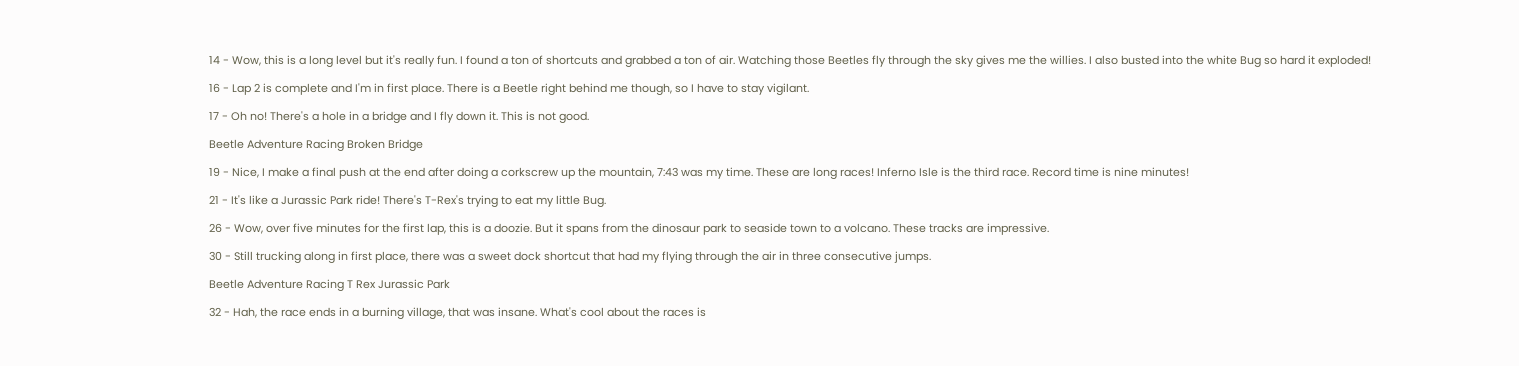14 - Wow, this is a long level but it's really fun. I found a ton of shortcuts and grabbed a ton of air. Watching those Beetles fly through the sky gives me the willies. I also busted into the white Bug so hard it exploded!

16 - Lap 2 is complete and I'm in first place. There is a Beetle right behind me though, so I have to stay vigilant.

17 - Oh no! There's a hole in a bridge and I fly down it. This is not good.

Beetle Adventure Racing Broken Bridge

19 - Nice, I make a final push at the end after doing a corkscrew up the mountain, 7:43 was my time. These are long races! Inferno Isle is the third race. Record time is nine minutes!

21 - It's like a Jurassic Park ride! There's T-Rex's trying to eat my little Bug.

26 - Wow, over five minutes for the first lap, this is a doozie. But it spans from the dinosaur park to seaside town to a volcano. These tracks are impressive.

30 - Still trucking along in first place, there was a sweet dock shortcut that had my flying through the air in three consecutive jumps.

Beetle Adventure Racing T Rex Jurassic Park

32 - Hah, the race ends in a burning village, that was insane. What's cool about the races is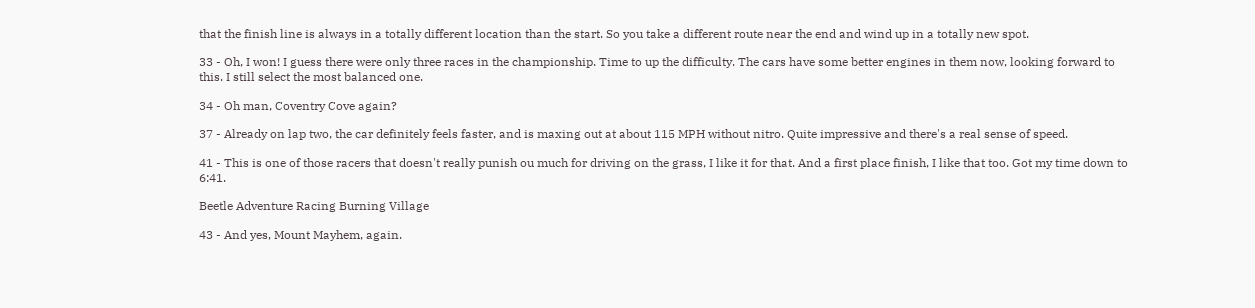that the finish line is always in a totally different location than the start. So you take a different route near the end and wind up in a totally new spot.

33 - Oh, I won! I guess there were only three races in the championship. Time to up the difficulty. The cars have some better engines in them now, looking forward to this. I still select the most balanced one.

34 - Oh man, Coventry Cove again?

37 - Already on lap two, the car definitely feels faster, and is maxing out at about 115 MPH without nitro. Quite impressive and there's a real sense of speed.

41 - This is one of those racers that doesn't really punish ou much for driving on the grass, I like it for that. And a first place finish, I like that too. Got my time down to 6:41.

Beetle Adventure Racing Burning Village

43 - And yes, Mount Mayhem, again.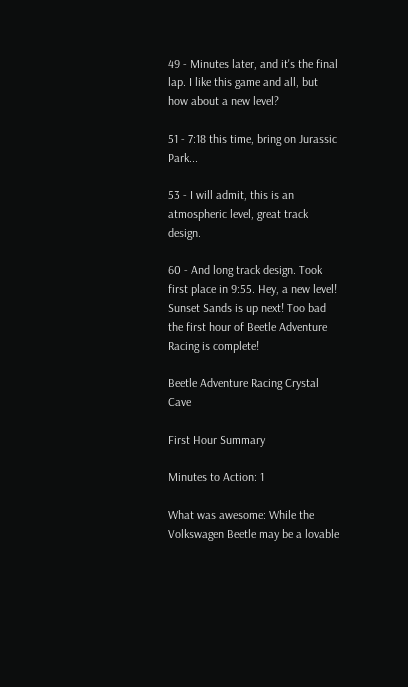49 - Minutes later, and it's the final lap. I like this game and all, but how about a new level?

51 - 7:18 this time, bring on Jurassic Park...

53 - I will admit, this is an atmospheric level, great track design.

60 - And long track design. Took first place in 9:55. Hey, a new level! Sunset Sands is up next! Too bad the first hour of Beetle Adventure Racing is complete!

Beetle Adventure Racing Crystal Cave

First Hour Summary

Minutes to Action: 1

What was awesome: While the Volkswagen Beetle may be a lovable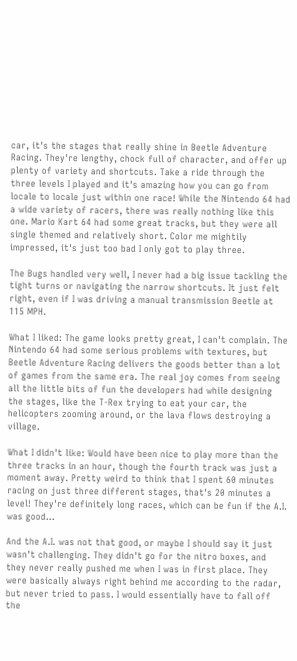car, it's the stages that really shine in Beetle Adventure Racing. They're lengthy, chock full of character, and offer up plenty of variety and shortcuts. Take a ride through the three levels I played and it's amazing how you can go from locale to locale just within one race! While the Nintendo 64 had a wide variety of racers, there was really nothing like this one. Mario Kart 64 had some great tracks, but they were all single themed and relatively short. Color me mightily impressed, it's just too bad I only got to play three.

The Bugs handled very well, I never had a big issue tackling the tight turns or navigating the narrow shortcuts. It just felt right, even if I was driving a manual transmission Beetle at 115 MPH.

What I liked: The game looks pretty great, I can't complain. The Nintendo 64 had some serious problems with textures, but Beetle Adventure Racing delivers the goods better than a lot of games from the same era. The real joy comes from seeing all the little bits of fun the developers had while designing the stages, like the T-Rex trying to eat your car, the helicopters zooming around, or the lava flows destroying a village.

What I didn't like: Would have been nice to play more than the three tracks in an hour, though the fourth track was just a moment away. Pretty weird to think that I spent 60 minutes racing on just three different stages, that's 20 minutes a level! They're definitely long races, which can be fun if the A.I. was good...

And the A.I. was not that good, or maybe I should say it just wasn't challenging. They didn't go for the nitro boxes, and they never really pushed me when I was in first place. They were basically always right behind me according to the radar, but never tried to pass. I would essentially have to fall off the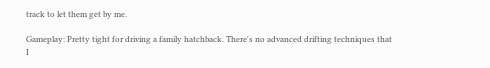track to let them get by me.

Gameplay: Pretty tight for driving a family hatchback. There's no advanced drifting techniques that I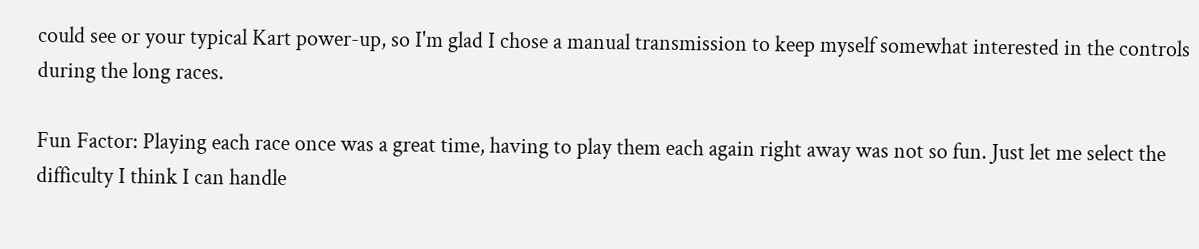could see or your typical Kart power-up, so I'm glad I chose a manual transmission to keep myself somewhat interested in the controls during the long races.

Fun Factor: Playing each race once was a great time, having to play them each again right away was not so fun. Just let me select the difficulty I think I can handle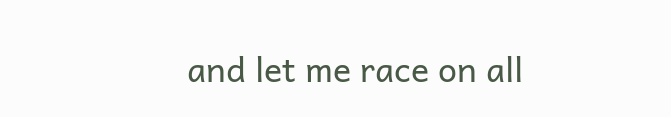and let me race on all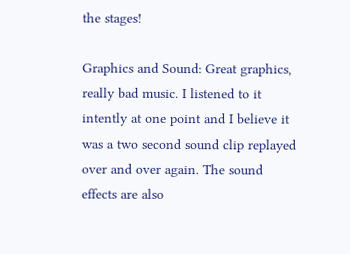the stages!

Graphics and Sound: Great graphics, really bad music. I listened to it intently at one point and I believe it was a two second sound clip replayed over and over again. The sound effects are also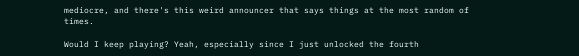mediocre, and there's this weird announcer that says things at the most random of times.

Would I keep playing? Yeah, especially since I just unlocked the fourth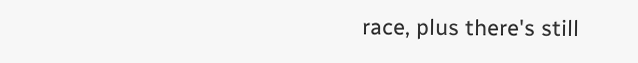race, plus there's still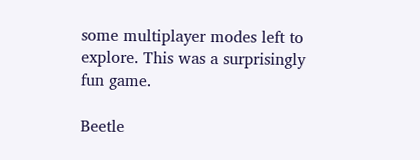some multiplayer modes left to explore. This was a surprisingly fun game.

Beetle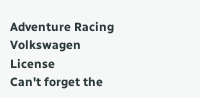Adventure Racing Volkswagen License
Can't forget the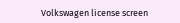Volkswagen license screen